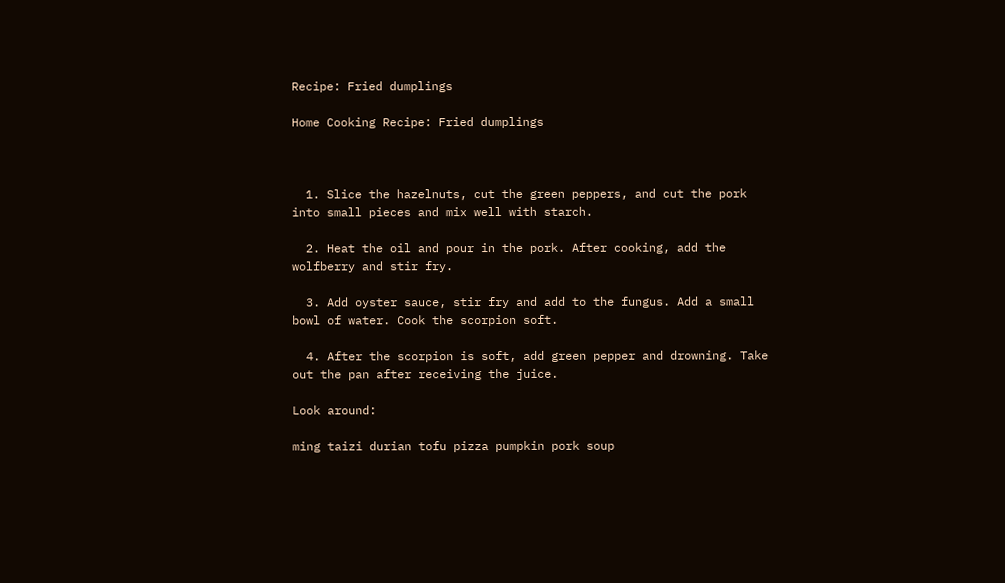Recipe: Fried dumplings

Home Cooking Recipe: Fried dumplings



  1. Slice the hazelnuts, cut the green peppers, and cut the pork into small pieces and mix well with starch.

  2. Heat the oil and pour in the pork. After cooking, add the wolfberry and stir fry.

  3. Add oyster sauce, stir fry and add to the fungus. Add a small bowl of water. Cook the scorpion soft.

  4. After the scorpion is soft, add green pepper and drowning. Take out the pan after receiving the juice.

Look around:

ming taizi durian tofu pizza pumpkin pork soup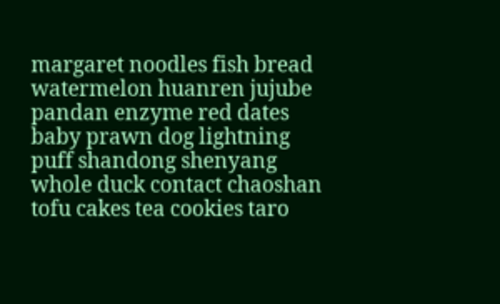margaret noodles fish bread watermelon huanren jujube pandan enzyme red dates baby prawn dog lightning puff shandong shenyang whole duck contact chaoshan tofu cakes tea cookies taro